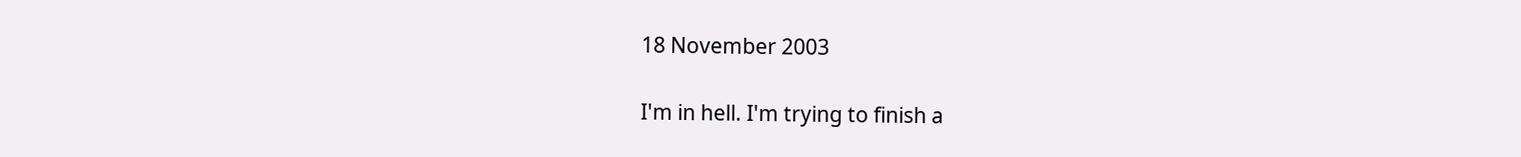18 November 2003

I'm in hell. I'm trying to finish a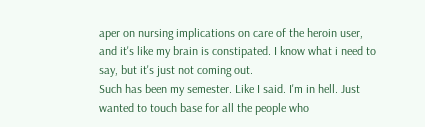aper on nursing implications on care of the heroin user, and it's like my brain is constipated. I know what i need to say, but it's just not coming out.
Such has been my semester. Like I said. I'm in hell. Just wanted to touch base for all the people who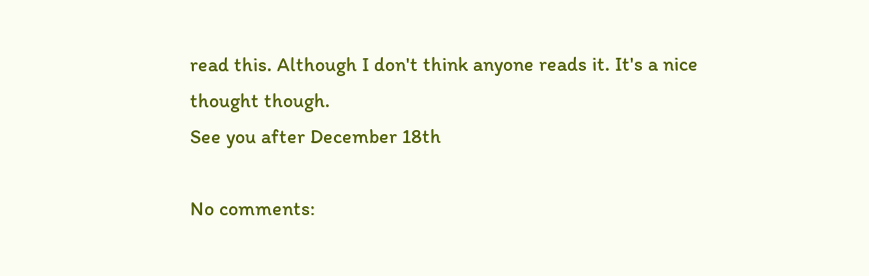read this. Although I don't think anyone reads it. It's a nice thought though.
See you after December 18th

No comments: